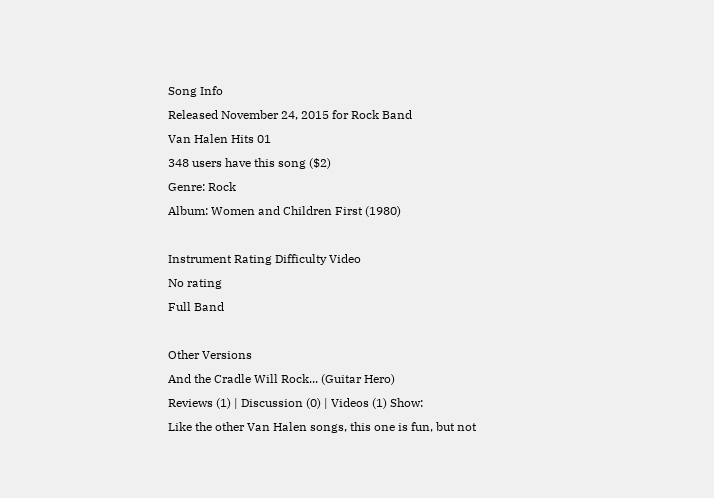Song Info
Released November 24, 2015 for Rock Band
Van Halen Hits 01
348 users have this song ($2)
Genre: Rock
Album: Women and Children First (1980)

Instrument Rating Difficulty Video
No rating
Full Band

Other Versions
And the Cradle Will Rock... (Guitar Hero)
Reviews (1) | Discussion (0) | Videos (1) Show:
Like the other Van Halen songs, this one is fun, but not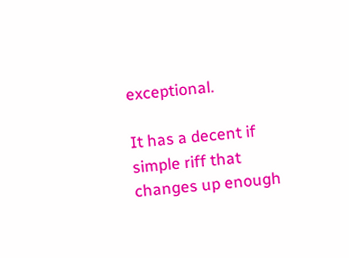exceptional.

It has a decent if simple riff that changes up enough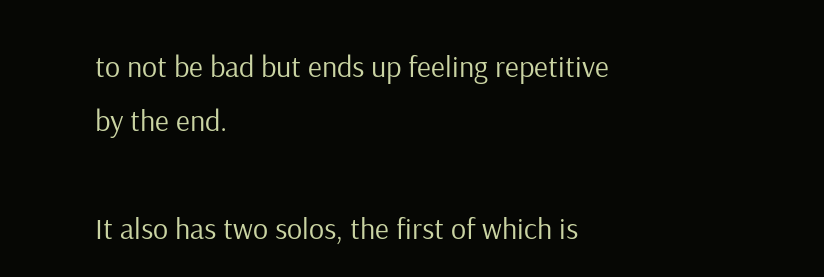to not be bad but ends up feeling repetitive by the end.

It also has two solos, the first of which is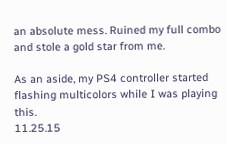an absolute mess. Ruined my full combo and stole a gold star from me.

As an aside, my PS4 controller started flashing multicolors while I was playing this.
11.25.15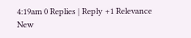4:19am 0 Replies | Reply +1 Relevance
New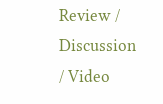Review / Discussion / Video